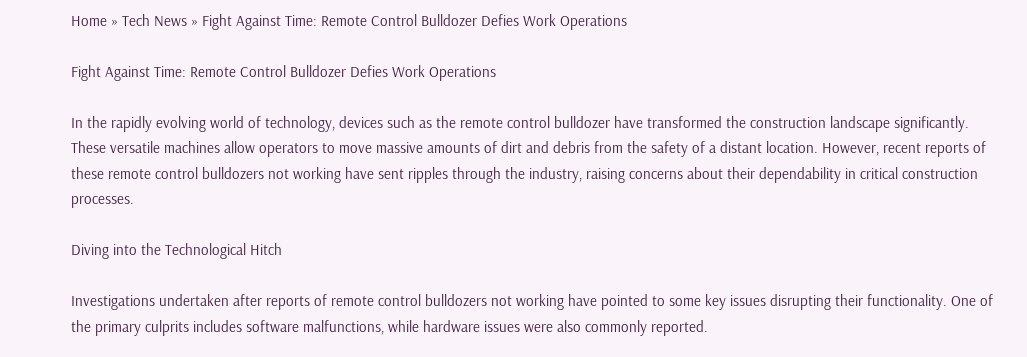Home » Tech News » Fight Against Time: Remote Control Bulldozer Defies Work Operations

Fight Against Time: Remote Control Bulldozer Defies Work Operations

In the rapidly evolving world of technology, devices such as the remote control bulldozer have transformed the construction landscape significantly. These versatile machines allow operators to move massive amounts of dirt and debris from the safety of a distant location. However, recent reports of these remote control bulldozers not working have sent ripples through the industry, raising concerns about their dependability in critical construction processes.

Diving into the Technological Hitch

Investigations undertaken after reports of remote control bulldozers not working have pointed to some key issues disrupting their functionality. One of the primary culprits includes software malfunctions, while hardware issues were also commonly reported.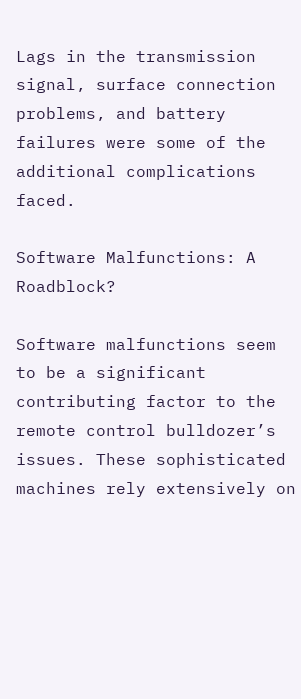Lags in the transmission signal, surface connection problems, and battery failures were some of the additional complications faced.

Software Malfunctions: A Roadblock?

Software malfunctions seem to be a significant contributing factor to the remote control bulldozer’s issues. These sophisticated machines rely extensively on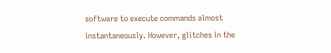software to execute commands almost instantaneously. However, glitches in the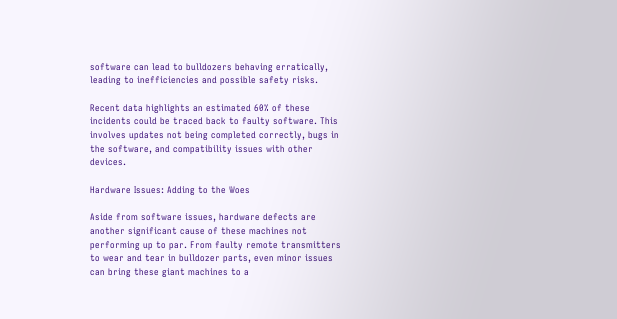software can lead to bulldozers behaving erratically, leading to inefficiencies and possible safety risks.

Recent data highlights an estimated 60% of these incidents could be traced back to faulty software. This involves updates not being completed correctly, bugs in the software, and compatibility issues with other devices.

Hardware Issues: Adding to the Woes

Aside from software issues, hardware defects are another significant cause of these machines not performing up to par. From faulty remote transmitters to wear and tear in bulldozer parts, even minor issues can bring these giant machines to a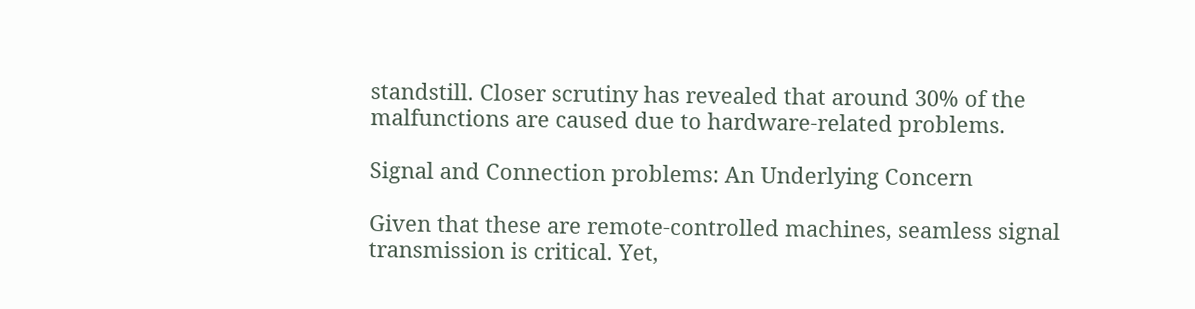standstill. Closer scrutiny has revealed that around 30% of the malfunctions are caused due to hardware-related problems.

Signal and Connection problems: An Underlying Concern

Given that these are remote-controlled machines, seamless signal transmission is critical. Yet,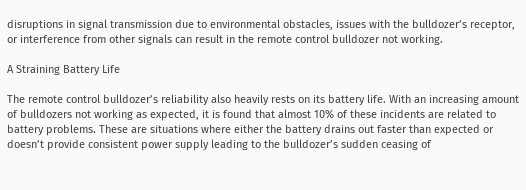disruptions in signal transmission due to environmental obstacles, issues with the bulldozer’s receptor, or interference from other signals can result in the remote control bulldozer not working.

A Straining Battery Life

The remote control bulldozer’s reliability also heavily rests on its battery life. With an increasing amount of bulldozers not working as expected, it is found that almost 10% of these incidents are related to battery problems. These are situations where either the battery drains out faster than expected or doesn’t provide consistent power supply leading to the bulldozer’s sudden ceasing of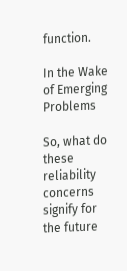function.

In the Wake of Emerging Problems

So, what do these reliability concerns signify for the future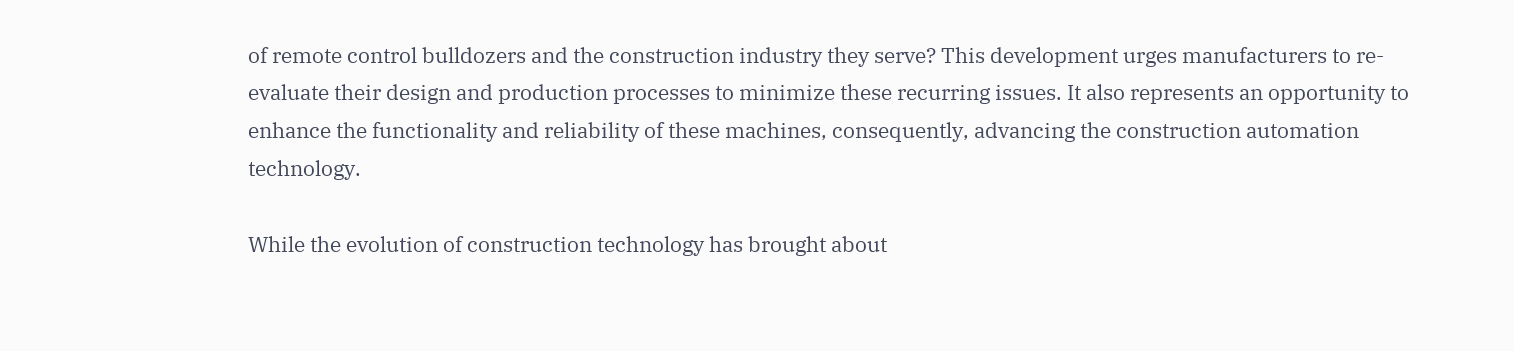of remote control bulldozers and the construction industry they serve? This development urges manufacturers to re-evaluate their design and production processes to minimize these recurring issues. It also represents an opportunity to enhance the functionality and reliability of these machines, consequently, advancing the construction automation technology.

While the evolution of construction technology has brought about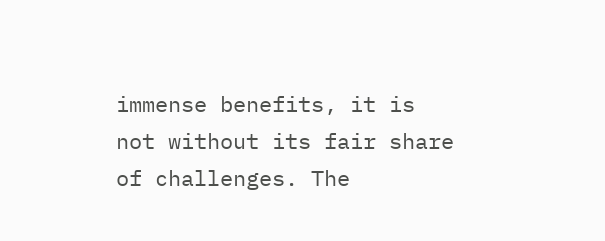immense benefits, it is not without its fair share of challenges. The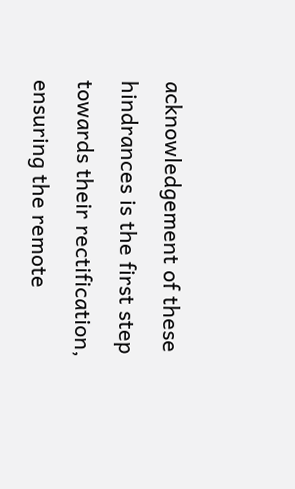acknowledgement of these hindrances is the first step towards their rectification, ensuring the remote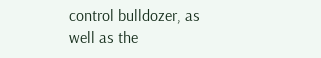control bulldozer, as well as the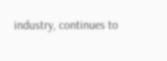industry, continues to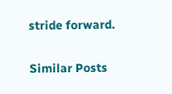stride forward.

Similar Posts